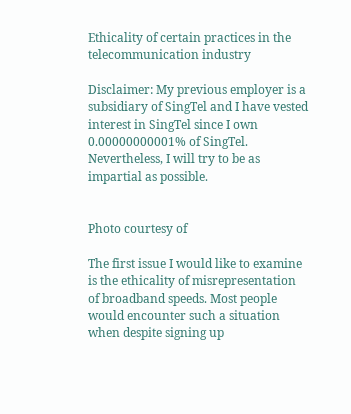Ethicality of certain practices in the telecommunication industry

Disclaimer: My previous employer is a subsidiary of SingTel and I have vested interest in SingTel since I own 0.00000000001% of SingTel. Nevertheless, I will try to be as impartial as possible.


Photo courtesy of

The first issue I would like to examine is the ethicality of misrepresentation of broadband speeds. Most people would encounter such a situation when despite signing up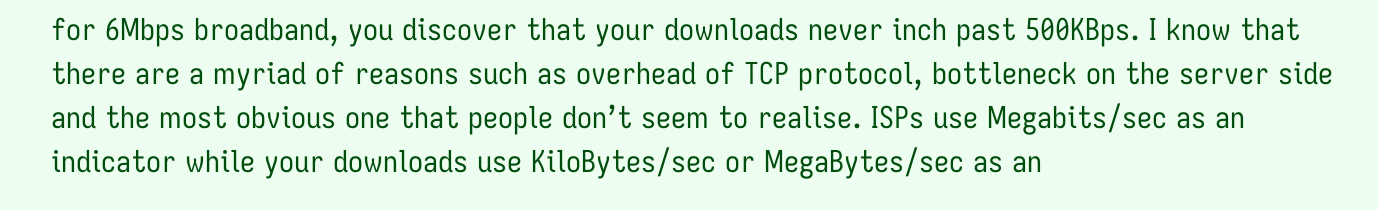for 6Mbps broadband, you discover that your downloads never inch past 500KBps. I know that there are a myriad of reasons such as overhead of TCP protocol, bottleneck on the server side and the most obvious one that people don’t seem to realise. ISPs use Megabits/sec as an indicator while your downloads use KiloBytes/sec or MegaBytes/sec as an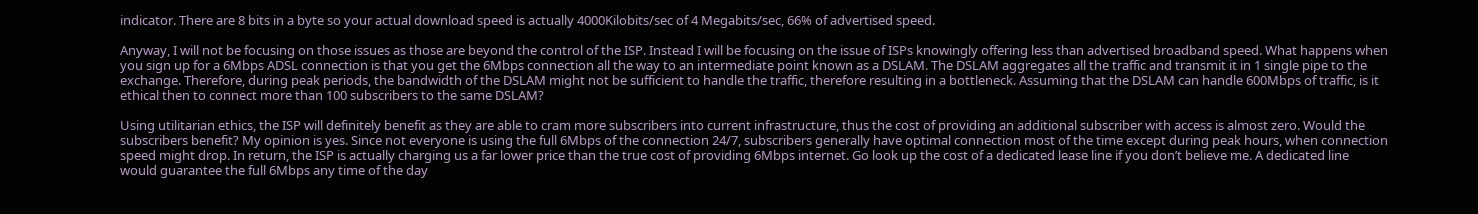indicator. There are 8 bits in a byte so your actual download speed is actually 4000Kilobits/sec of 4 Megabits/sec, 66% of advertised speed.

Anyway, I will not be focusing on those issues as those are beyond the control of the ISP. Instead I will be focusing on the issue of ISPs knowingly offering less than advertised broadband speed. What happens when you sign up for a 6Mbps ADSL connection is that you get the 6Mbps connection all the way to an intermediate point known as a DSLAM. The DSLAM aggregates all the traffic and transmit it in 1 single pipe to the exchange. Therefore, during peak periods, the bandwidth of the DSLAM might not be sufficient to handle the traffic, therefore resulting in a bottleneck. Assuming that the DSLAM can handle 600Mbps of traffic, is it ethical then to connect more than 100 subscribers to the same DSLAM?

Using utilitarian ethics, the ISP will definitely benefit as they are able to cram more subscribers into current infrastructure, thus the cost of providing an additional subscriber with access is almost zero. Would the subscribers benefit? My opinion is yes. Since not everyone is using the full 6Mbps of the connection 24/7, subscribers generally have optimal connection most of the time except during peak hours, when connection speed might drop. In return, the ISP is actually charging us a far lower price than the true cost of providing 6Mbps internet. Go look up the cost of a dedicated lease line if you don’t believe me. A dedicated line would guarantee the full 6Mbps any time of the day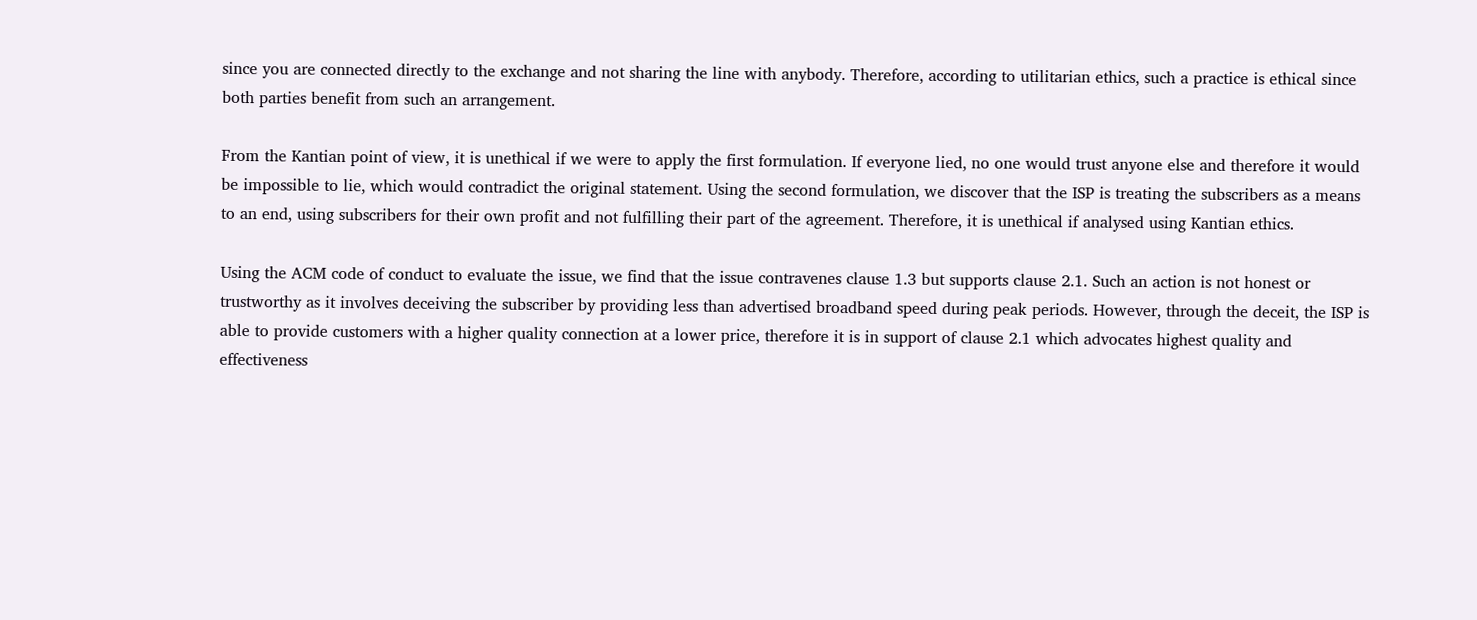since you are connected directly to the exchange and not sharing the line with anybody. Therefore, according to utilitarian ethics, such a practice is ethical since both parties benefit from such an arrangement.

From the Kantian point of view, it is unethical if we were to apply the first formulation. If everyone lied, no one would trust anyone else and therefore it would be impossible to lie, which would contradict the original statement. Using the second formulation, we discover that the ISP is treating the subscribers as a means to an end, using subscribers for their own profit and not fulfilling their part of the agreement. Therefore, it is unethical if analysed using Kantian ethics.

Using the ACM code of conduct to evaluate the issue, we find that the issue contravenes clause 1.3 but supports clause 2.1. Such an action is not honest or trustworthy as it involves deceiving the subscriber by providing less than advertised broadband speed during peak periods. However, through the deceit, the ISP is able to provide customers with a higher quality connection at a lower price, therefore it is in support of clause 2.1 which advocates highest quality and effectiveness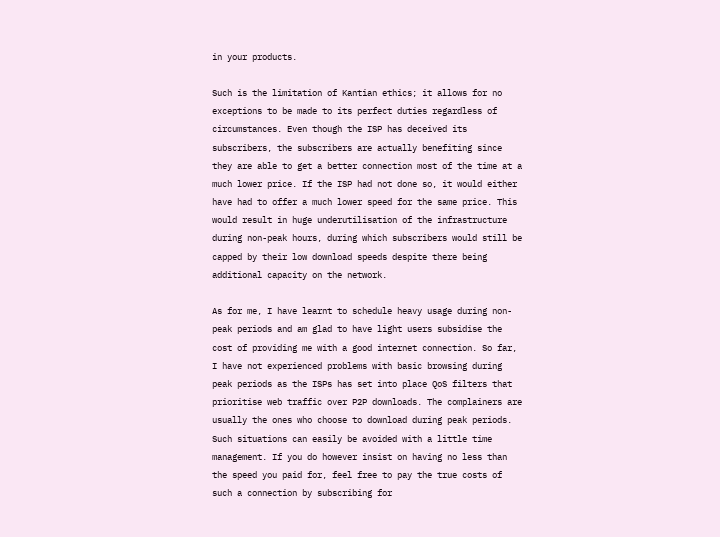in your products.

Such is the limitation of Kantian ethics; it allows for no exceptions to be made to its perfect duties regardless of circumstances. Even though the ISP has deceived its subscribers, the subscribers are actually benefiting since they are able to get a better connection most of the time at a much lower price. If the ISP had not done so, it would either have had to offer a much lower speed for the same price. This would result in huge underutilisation of the infrastructure during non-peak hours, during which subscribers would still be capped by their low download speeds despite there being additional capacity on the network.

As for me, I have learnt to schedule heavy usage during non-peak periods and am glad to have light users subsidise the cost of providing me with a good internet connection. So far, I have not experienced problems with basic browsing during peak periods as the ISPs has set into place QoS filters that prioritise web traffic over P2P downloads. The complainers are usually the ones who choose to download during peak periods. Such situations can easily be avoided with a little time management. If you do however insist on having no less than the speed you paid for, feel free to pay the true costs of such a connection by subscribing for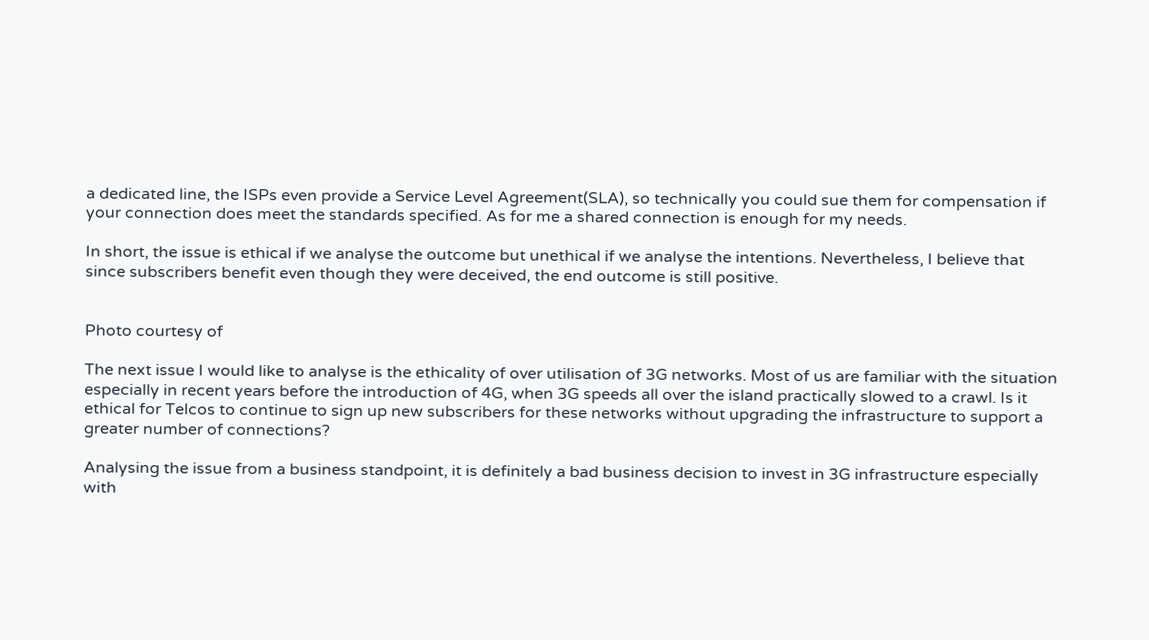a dedicated line, the ISPs even provide a Service Level Agreement(SLA), so technically you could sue them for compensation if your connection does meet the standards specified. As for me a shared connection is enough for my needs.

In short, the issue is ethical if we analyse the outcome but unethical if we analyse the intentions. Nevertheless, I believe that since subscribers benefit even though they were deceived, the end outcome is still positive.


Photo courtesy of

The next issue I would like to analyse is the ethicality of over utilisation of 3G networks. Most of us are familiar with the situation especially in recent years before the introduction of 4G, when 3G speeds all over the island practically slowed to a crawl. Is it ethical for Telcos to continue to sign up new subscribers for these networks without upgrading the infrastructure to support a greater number of connections?

Analysing the issue from a business standpoint, it is definitely a bad business decision to invest in 3G infrastructure especially with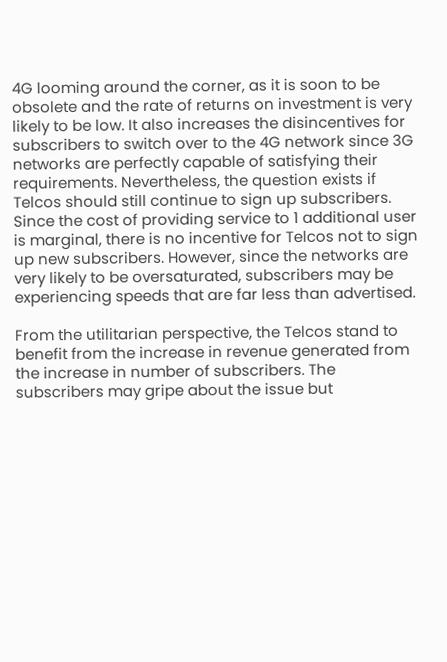4G looming around the corner, as it is soon to be obsolete and the rate of returns on investment is very likely to be low. It also increases the disincentives for subscribers to switch over to the 4G network since 3G networks are perfectly capable of satisfying their requirements. Nevertheless, the question exists if Telcos should still continue to sign up subscribers. Since the cost of providing service to 1 additional user is marginal, there is no incentive for Telcos not to sign up new subscribers. However, since the networks are very likely to be oversaturated, subscribers may be experiencing speeds that are far less than advertised.

From the utilitarian perspective, the Telcos stand to benefit from the increase in revenue generated from the increase in number of subscribers. The subscribers may gripe about the issue but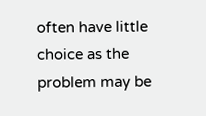often have little choice as the problem may be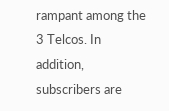rampant among the 3 Telcos. In addition, subscribers are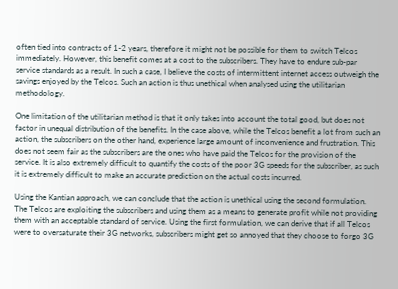often tied into contracts of 1-2 years, therefore it might not be possible for them to switch Telcos immediately. However, this benefit comes at a cost to the subscribers. They have to endure sub-par service standards as a result. In such a case, I believe the costs of intermittent internet access outweigh the savings enjoyed by the Telcos. Such an action is thus unethical when analysed using the utilitarian methodology.

One limitation of the utilitarian method is that it only takes into account the total good, but does not factor in unequal distribution of the benefits. In the case above, while the Telcos benefit a lot from such an action, the subscribers on the other hand, experience large amount of inconvenience and frustration. This does not seem fair as the subscribers are the ones who have paid the Telcos for the provision of the service. It is also extremely difficult to quantify the costs of the poor 3G speeds for the subscriber, as such it is extremely difficult to make an accurate prediction on the actual costs incurred.

Using the Kantian approach, we can conclude that the action is unethical using the second formulation. The Telcos are exploiting the subscribers and using them as a means to generate profit while not providing them with an acceptable standard of service. Using the first formulation, we can derive that if all Telcos were to oversaturate their 3G networks, subscribers might get so annoyed that they choose to forgo 3G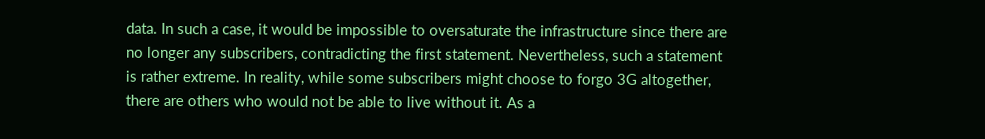data. In such a case, it would be impossible to oversaturate the infrastructure since there are no longer any subscribers, contradicting the first statement. Nevertheless, such a statement is rather extreme. In reality, while some subscribers might choose to forgo 3G altogether, there are others who would not be able to live without it. As a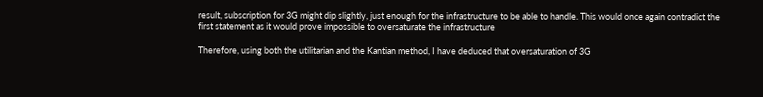result, subscription for 3G might dip slightly, just enough for the infrastructure to be able to handle. This would once again contradict the first statement as it would prove impossible to oversaturate the infrastructure

Therefore, using both the utilitarian and the Kantian method, I have deduced that oversaturation of 3G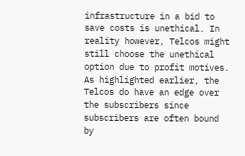infrastructure in a bid to save costs is unethical. In reality however, Telcos might still choose the unethical option due to profit motives. As highlighted earlier, the Telcos do have an edge over the subscribers since subscribers are often bound by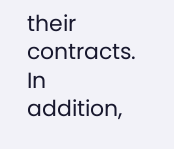their contracts. In addition,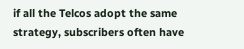if all the Telcos adopt the same strategy, subscribers often have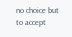no choice but to accept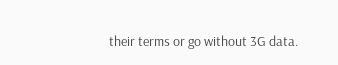their terms or go without 3G data.